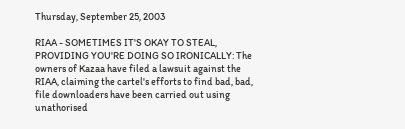Thursday, September 25, 2003

RIAA - SOMETIMES IT'S OKAY TO STEAL, PROVIDING YOU'RE DOING SO IRONICALLY: The owners of Kazaa have filed a lawsuit against the RIAA, claiming the cartel's efforts to find bad, bad, file downloaders have been carried out using unathorised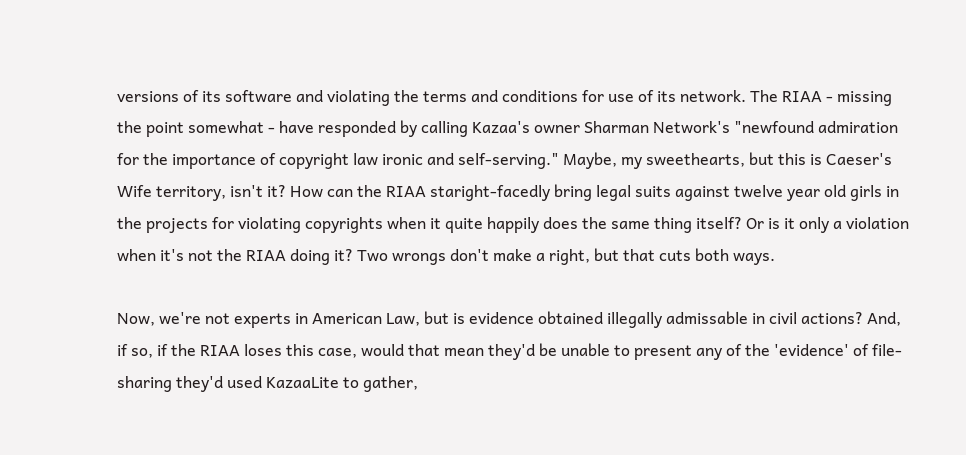versions of its software and violating the terms and conditions for use of its network. The RIAA - missing the point somewhat - have responded by calling Kazaa's owner Sharman Network's "newfound admiration for the importance of copyright law ironic and self-serving." Maybe, my sweethearts, but this is Caeser's Wife territory, isn't it? How can the RIAA staright-facedly bring legal suits against twelve year old girls in the projects for violating copyrights when it quite happily does the same thing itself? Or is it only a violation when it's not the RIAA doing it? Two wrongs don't make a right, but that cuts both ways.

Now, we're not experts in American Law, but is evidence obtained illegally admissable in civil actions? And, if so, if the RIAA loses this case, would that mean they'd be unable to present any of the 'evidence' of file-sharing they'd used KazaaLite to gather,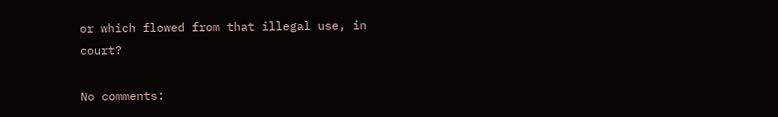or which flowed from that illegal use, in court?

No comments: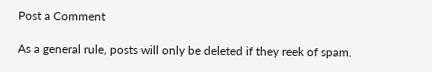Post a Comment

As a general rule, posts will only be deleted if they reek of spam.